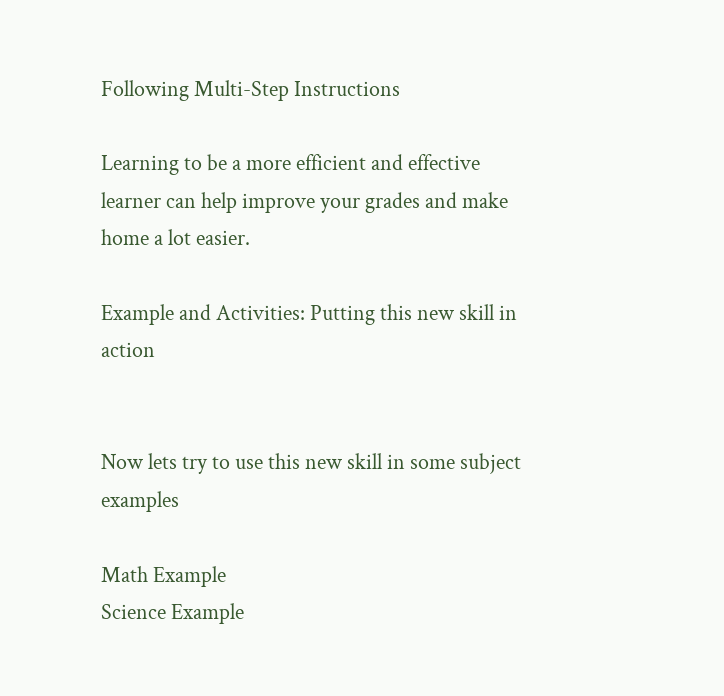Following Multi-Step Instructions

Learning to be a more efficient and effective learner can help improve your grades and make home a lot easier.

Example and Activities: Putting this new skill in action


Now lets try to use this new skill in some subject examples

Math Example
Science Example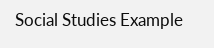Social Studies Example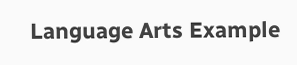Language Arts Example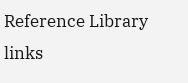Reference Library links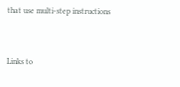that use multi-step instructions


Links to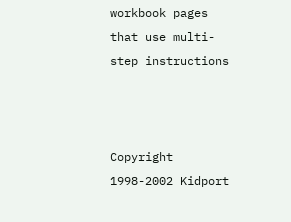workbook pages that use multi-step instructions



Copyright 1998-2002 Kidport